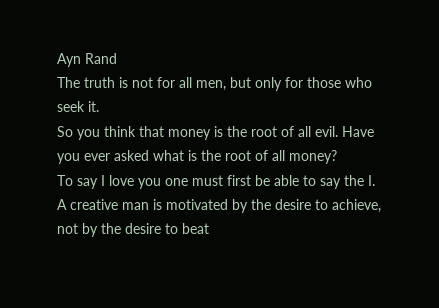Ayn Rand
The truth is not for all men, but only for those who seek it.
So you think that money is the root of all evil. Have you ever asked what is the root of all money?
To say I love you one must first be able to say the I.
A creative man is motivated by the desire to achieve, not by the desire to beat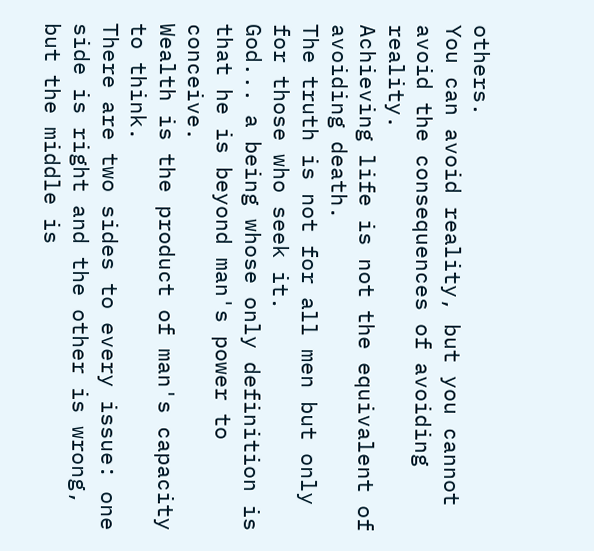others.
You can avoid reality, but you cannot avoid the consequences of avoiding reality.
Achieving life is not the equivalent of avoiding death.
The truth is not for all men but only for those who seek it.
God... a being whose only definition is that he is beyond man's power to conceive.
Wealth is the product of man's capacity to think.
There are two sides to every issue: one side is right and the other is wrong, but the middle is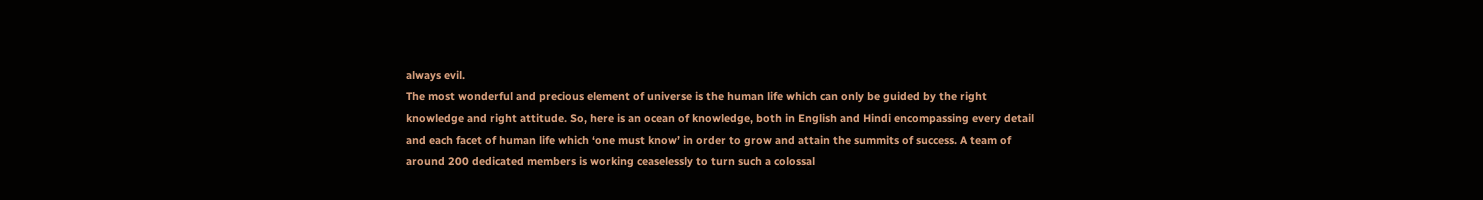always evil.
The most wonderful and precious element of universe is the human life which can only be guided by the right knowledge and right attitude. So, here is an ocean of knowledge, both in English and Hindi encompassing every detail and each facet of human life which ‘one must know’ in order to grow and attain the summits of success. A team of around 200 dedicated members is working ceaselessly to turn such a colossal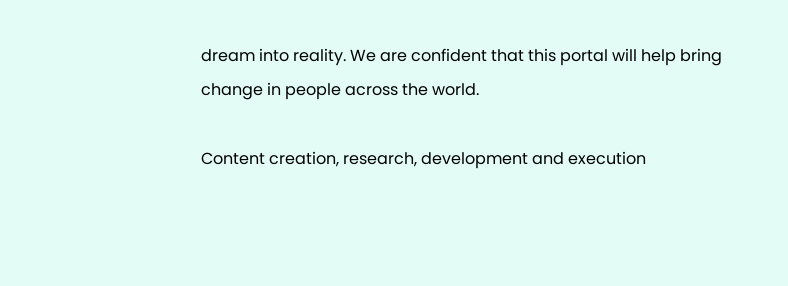dream into reality. We are confident that this portal will help bring change in people across the world.

Content creation, research, development and execution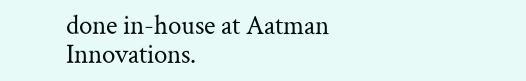done in-house at Aatman Innovations.